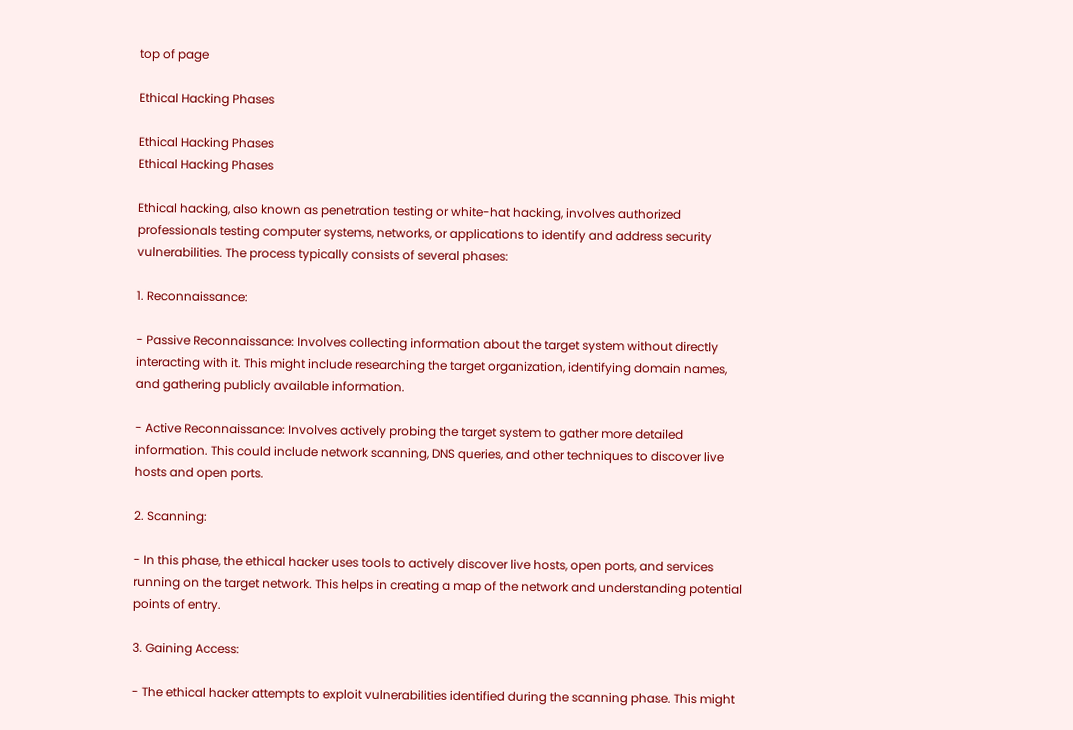top of page

Ethical Hacking Phases

Ethical Hacking Phases
Ethical Hacking Phases

Ethical hacking, also known as penetration testing or white-hat hacking, involves authorized professionals testing computer systems, networks, or applications to identify and address security vulnerabilities. The process typically consists of several phases:

1. Reconnaissance:

- Passive Reconnaissance: Involves collecting information about the target system without directly interacting with it. This might include researching the target organization, identifying domain names, and gathering publicly available information.

- Active Reconnaissance: Involves actively probing the target system to gather more detailed information. This could include network scanning, DNS queries, and other techniques to discover live hosts and open ports.

2. Scanning:

- In this phase, the ethical hacker uses tools to actively discover live hosts, open ports, and services running on the target network. This helps in creating a map of the network and understanding potential points of entry.

3. Gaining Access:

- The ethical hacker attempts to exploit vulnerabilities identified during the scanning phase. This might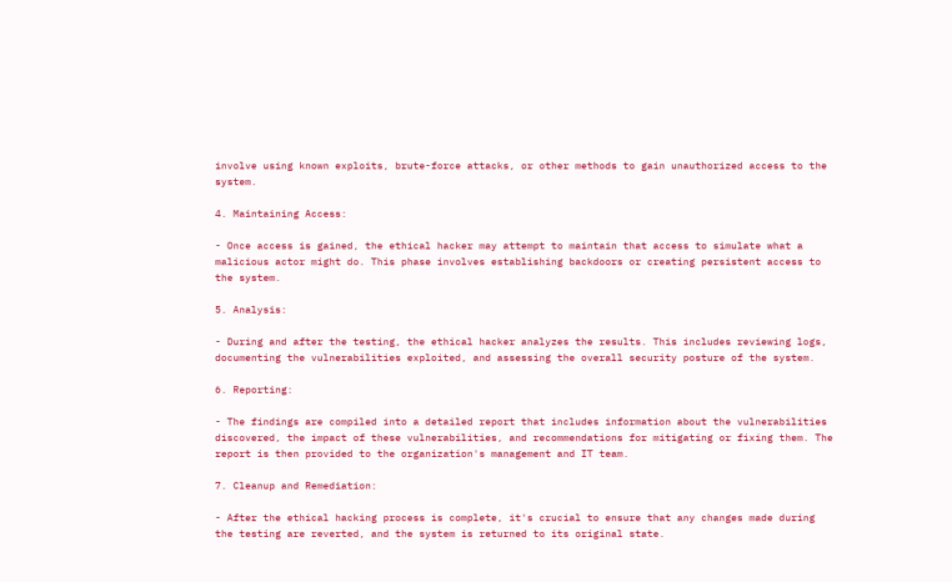involve using known exploits, brute-force attacks, or other methods to gain unauthorized access to the system.

4. Maintaining Access:

- Once access is gained, the ethical hacker may attempt to maintain that access to simulate what a malicious actor might do. This phase involves establishing backdoors or creating persistent access to the system.

5. Analysis:

- During and after the testing, the ethical hacker analyzes the results. This includes reviewing logs, documenting the vulnerabilities exploited, and assessing the overall security posture of the system.

6. Reporting:

- The findings are compiled into a detailed report that includes information about the vulnerabilities discovered, the impact of these vulnerabilities, and recommendations for mitigating or fixing them. The report is then provided to the organization's management and IT team.

7. Cleanup and Remediation:

- After the ethical hacking process is complete, it's crucial to ensure that any changes made during the testing are reverted, and the system is returned to its original state.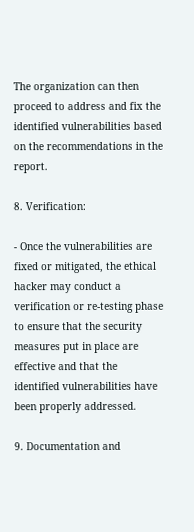The organization can then proceed to address and fix the identified vulnerabilities based on the recommendations in the report.

8. Verification:

- Once the vulnerabilities are fixed or mitigated, the ethical hacker may conduct a verification or re-testing phase to ensure that the security measures put in place are effective and that the identified vulnerabilities have been properly addressed.

9. Documentation and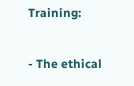Training:

- The ethical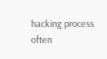hacking process often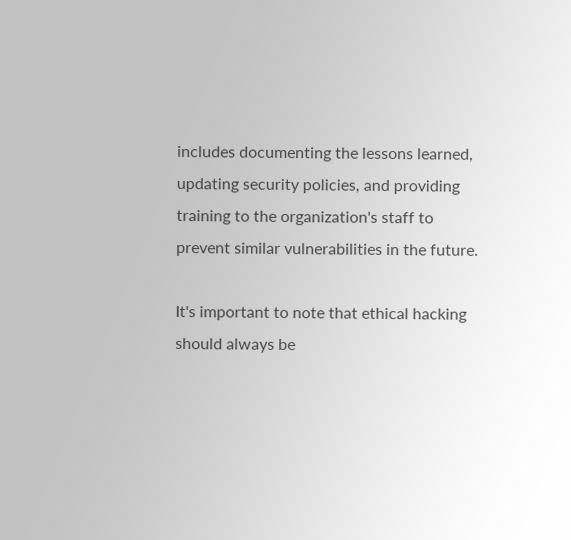includes documenting the lessons learned, updating security policies, and providing training to the organization's staff to prevent similar vulnerabilities in the future.

It's important to note that ethical hacking should always be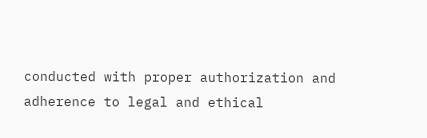conducted with proper authorization and adherence to legal and ethical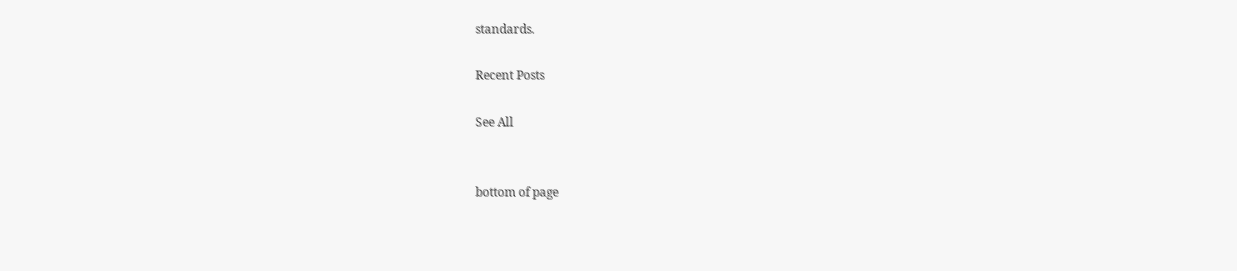standards.

Recent Posts

See All


bottom of page